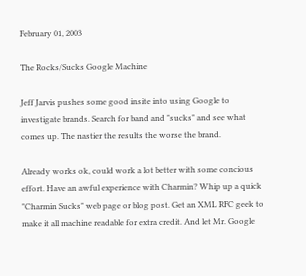February 01, 2003

The Rocks/Sucks Google Machine

Jeff Jarvis pushes some good insite into using Google to investigate brands. Search for band and "sucks" and see what comes up. The nastier the results the worse the brand.

Already works ok, could work a lot better with some concious effort. Have an awful experience with Charmin? Whip up a quick "Charmin Sucks" web page or blog post. Get an XML RFC geek to make it all machine readable for extra credit. And let Mr. Google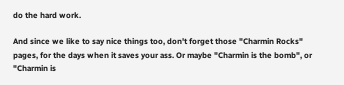do the hard work.

And since we like to say nice things too, don't forget those "Charmin Rocks" pages, for the days when it saves your ass. Or maybe "Charmin is the bomb", or "Charmin is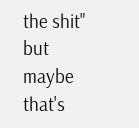the shit" but maybe that's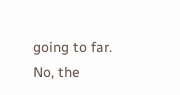going to far. No, the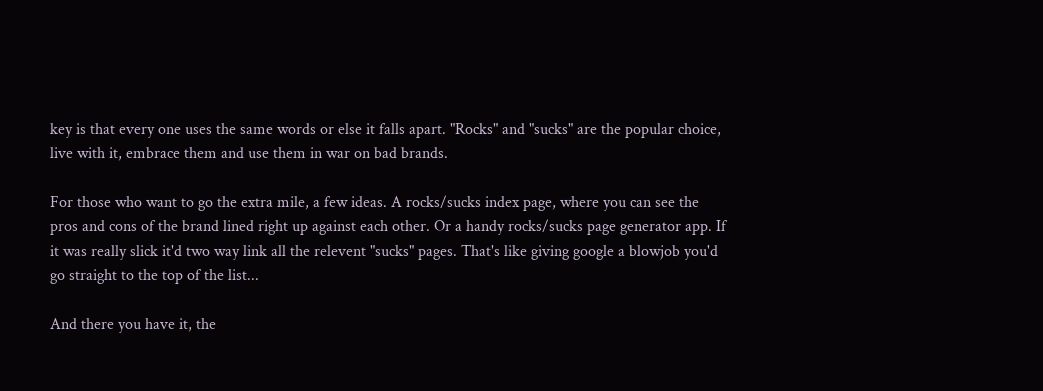key is that every one uses the same words or else it falls apart. "Rocks" and "sucks" are the popular choice, live with it, embrace them and use them in war on bad brands.

For those who want to go the extra mile, a few ideas. A rocks/sucks index page, where you can see the pros and cons of the brand lined right up against each other. Or a handy rocks/sucks page generator app. If it was really slick it'd two way link all the relevent "sucks" pages. That's like giving google a blowjob you'd go straight to the top of the list...

And there you have it, the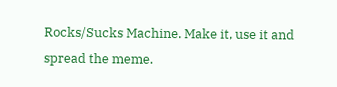Rocks/Sucks Machine. Make it, use it and spread the meme.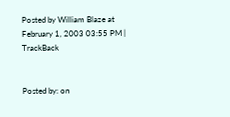Posted by William Blaze at February 1, 2003 03:55 PM | TrackBack


Posted by: on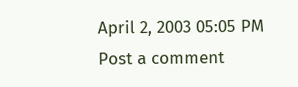April 2, 2003 05:05 PM
Post a comment